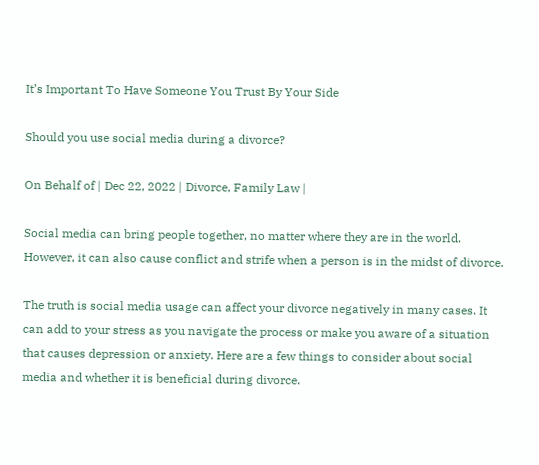It’s Important To Have Someone You Trust By Your Side

Should you use social media during a divorce?

On Behalf of | Dec 22, 2022 | Divorce, Family Law |

Social media can bring people together, no matter where they are in the world. However, it can also cause conflict and strife when a person is in the midst of divorce.

The truth is social media usage can affect your divorce negatively in many cases. It can add to your stress as you navigate the process or make you aware of a situation that causes depression or anxiety. Here are a few things to consider about social media and whether it is beneficial during divorce.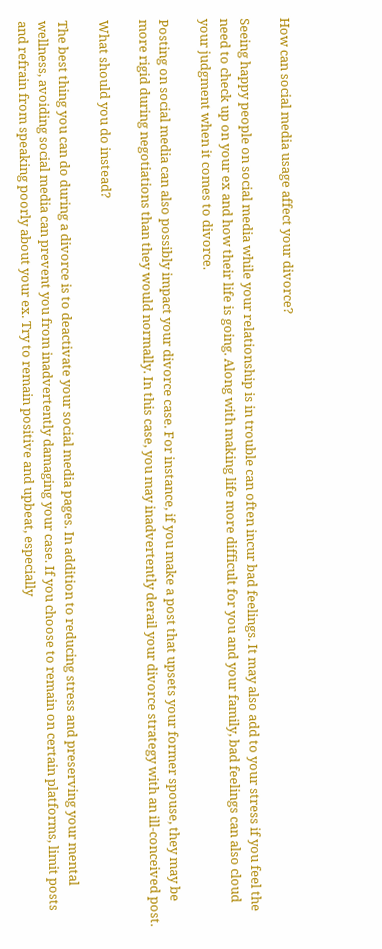How can social media usage affect your divorce?

Seeing happy people on social media while your relationship is in trouble can often incur bad feelings. It may also add to your stress if you feel the need to check up on your ex and how their life is going. Along with making life more difficult for you and your family, bad feelings can also cloud your judgment when it comes to divorce.

Posting on social media can also possibly impact your divorce case. For instance, if you make a post that upsets your former spouse, they may be more rigid during negotiations than they would normally. In this case, you may inadvertently derail your divorce strategy with an ill-conceived post.

What should you do instead?

The best thing you can do during a divorce is to deactivate your social media pages. In addition to reducing stress and preserving your mental wellness, avoiding social media can prevent you from inadvertently damaging your case. If you choose to remain on certain platforms, limit posts and refrain from speaking poorly about your ex. Try to remain positive and upbeat, especially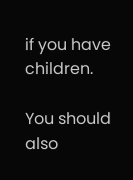if you have children.

You should also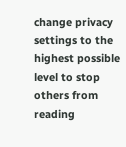change privacy settings to the highest possible level to stop others from reading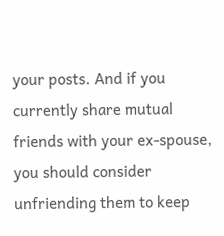your posts. And if you currently share mutual friends with your ex-spouse, you should consider unfriending them to keep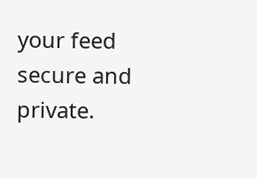your feed secure and private.